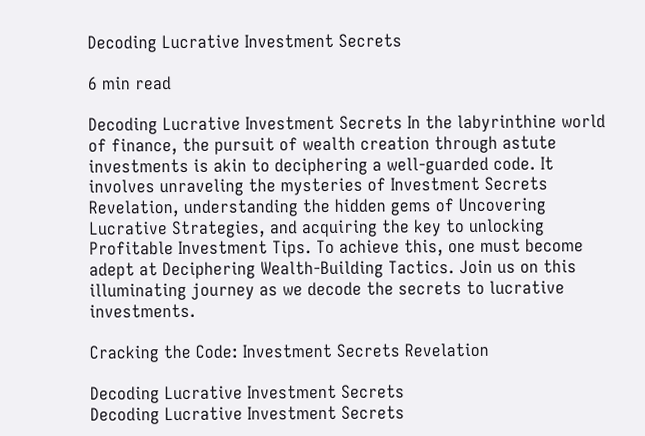Decoding Lucrative Investment Secrets

6 min read

Decoding Lucrative Investment Secrets In the labyrinthine world of finance, the pursuit of wealth creation through astute investments is akin to deciphering a well-guarded code. It involves unraveling the mysteries of Investment Secrets Revelation, understanding the hidden gems of Uncovering Lucrative Strategies, and acquiring the key to unlocking Profitable Investment Tips. To achieve this, one must become adept at Deciphering Wealth-Building Tactics. Join us on this illuminating journey as we decode the secrets to lucrative investments.

Cracking the Code: Investment Secrets Revelation

Decoding Lucrative Investment Secrets
Decoding Lucrative Investment Secrets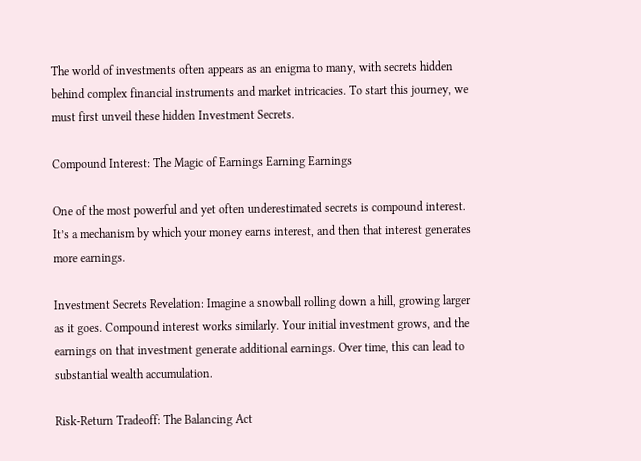The world of investments often appears as an enigma to many, with secrets hidden behind complex financial instruments and market intricacies. To start this journey, we must first unveil these hidden Investment Secrets.

Compound Interest: The Magic of Earnings Earning Earnings

One of the most powerful and yet often underestimated secrets is compound interest. It’s a mechanism by which your money earns interest, and then that interest generates more earnings.

Investment Secrets Revelation: Imagine a snowball rolling down a hill, growing larger as it goes. Compound interest works similarly. Your initial investment grows, and the earnings on that investment generate additional earnings. Over time, this can lead to substantial wealth accumulation.

Risk-Return Tradeoff: The Balancing Act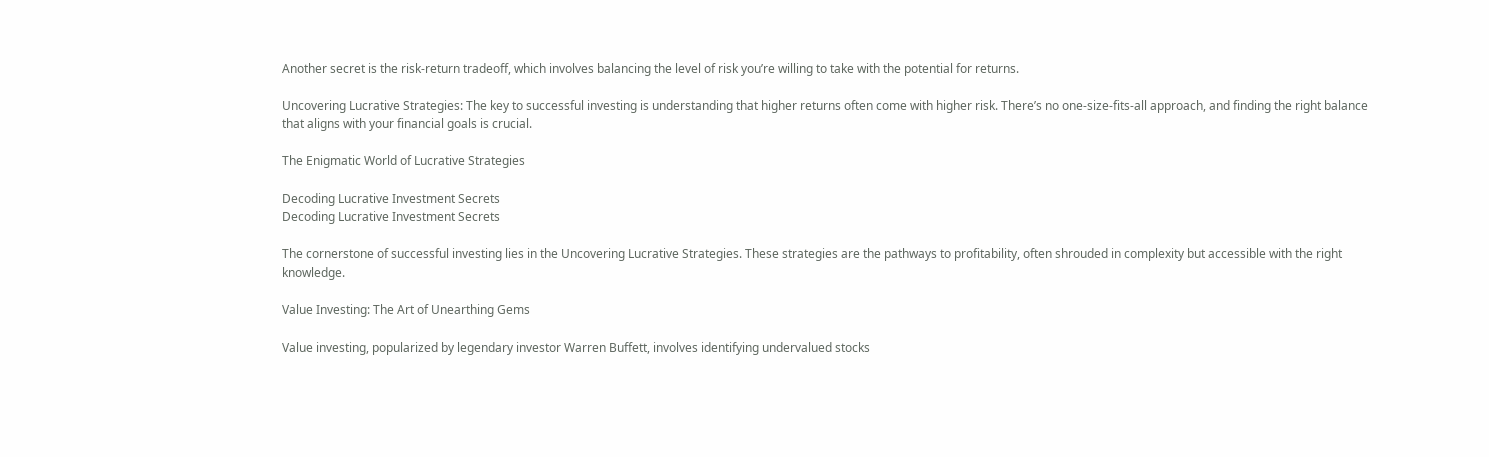Another secret is the risk-return tradeoff, which involves balancing the level of risk you’re willing to take with the potential for returns.

Uncovering Lucrative Strategies: The key to successful investing is understanding that higher returns often come with higher risk. There’s no one-size-fits-all approach, and finding the right balance that aligns with your financial goals is crucial.

The Enigmatic World of Lucrative Strategies

Decoding Lucrative Investment Secrets
Decoding Lucrative Investment Secrets

The cornerstone of successful investing lies in the Uncovering Lucrative Strategies. These strategies are the pathways to profitability, often shrouded in complexity but accessible with the right knowledge.

Value Investing: The Art of Unearthing Gems

Value investing, popularized by legendary investor Warren Buffett, involves identifying undervalued stocks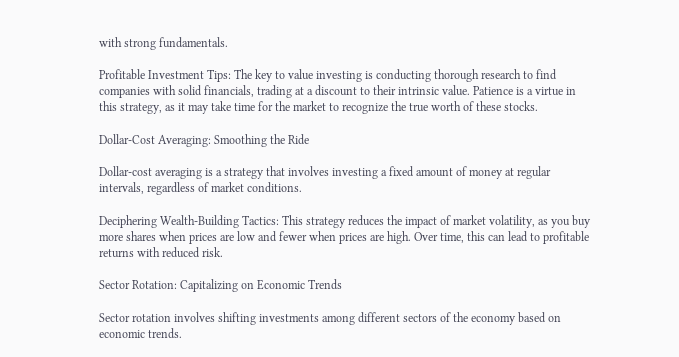with strong fundamentals.

Profitable Investment Tips: The key to value investing is conducting thorough research to find companies with solid financials, trading at a discount to their intrinsic value. Patience is a virtue in this strategy, as it may take time for the market to recognize the true worth of these stocks.

Dollar-Cost Averaging: Smoothing the Ride

Dollar-cost averaging is a strategy that involves investing a fixed amount of money at regular intervals, regardless of market conditions.

Deciphering Wealth-Building Tactics: This strategy reduces the impact of market volatility, as you buy more shares when prices are low and fewer when prices are high. Over time, this can lead to profitable returns with reduced risk.

Sector Rotation: Capitalizing on Economic Trends

Sector rotation involves shifting investments among different sectors of the economy based on economic trends.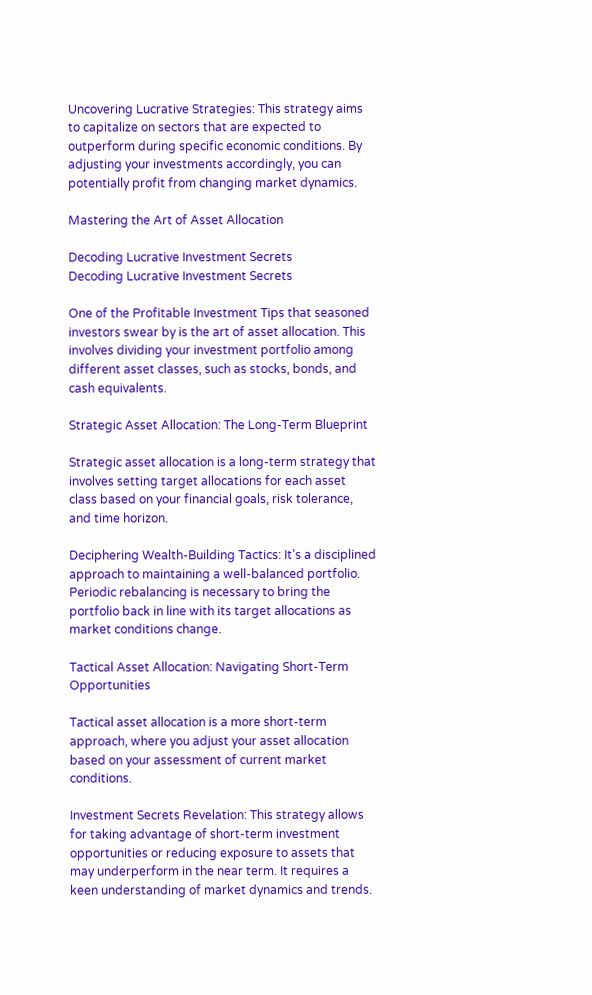Uncovering Lucrative Strategies: This strategy aims to capitalize on sectors that are expected to outperform during specific economic conditions. By adjusting your investments accordingly, you can potentially profit from changing market dynamics.

Mastering the Art of Asset Allocation

Decoding Lucrative Investment Secrets
Decoding Lucrative Investment Secrets

One of the Profitable Investment Tips that seasoned investors swear by is the art of asset allocation. This involves dividing your investment portfolio among different asset classes, such as stocks, bonds, and cash equivalents.

Strategic Asset Allocation: The Long-Term Blueprint

Strategic asset allocation is a long-term strategy that involves setting target allocations for each asset class based on your financial goals, risk tolerance, and time horizon.

Deciphering Wealth-Building Tactics: It’s a disciplined approach to maintaining a well-balanced portfolio. Periodic rebalancing is necessary to bring the portfolio back in line with its target allocations as market conditions change.

Tactical Asset Allocation: Navigating Short-Term Opportunities

Tactical asset allocation is a more short-term approach, where you adjust your asset allocation based on your assessment of current market conditions.

Investment Secrets Revelation: This strategy allows for taking advantage of short-term investment opportunities or reducing exposure to assets that may underperform in the near term. It requires a keen understanding of market dynamics and trends.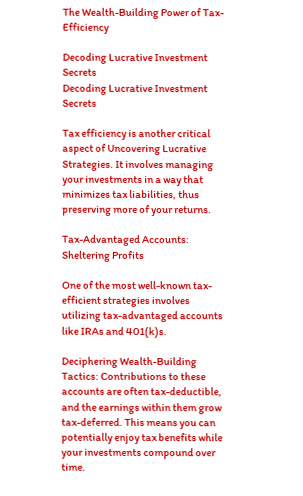The Wealth-Building Power of Tax-Efficiency

Decoding Lucrative Investment Secrets
Decoding Lucrative Investment Secrets

Tax efficiency is another critical aspect of Uncovering Lucrative Strategies. It involves managing your investments in a way that minimizes tax liabilities, thus preserving more of your returns.

Tax-Advantaged Accounts: Sheltering Profits

One of the most well-known tax-efficient strategies involves utilizing tax-advantaged accounts like IRAs and 401(k)s.

Deciphering Wealth-Building Tactics: Contributions to these accounts are often tax-deductible, and the earnings within them grow tax-deferred. This means you can potentially enjoy tax benefits while your investments compound over time.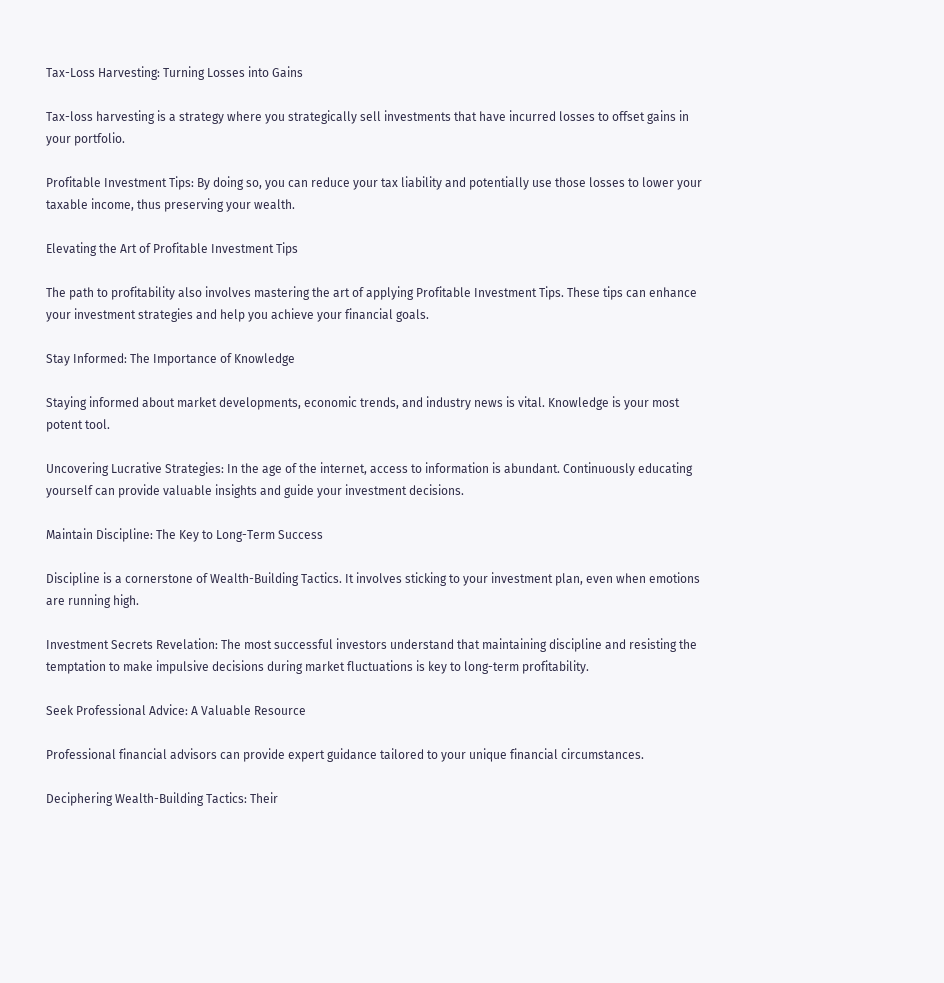Tax-Loss Harvesting: Turning Losses into Gains

Tax-loss harvesting is a strategy where you strategically sell investments that have incurred losses to offset gains in your portfolio.

Profitable Investment Tips: By doing so, you can reduce your tax liability and potentially use those losses to lower your taxable income, thus preserving your wealth.

Elevating the Art of Profitable Investment Tips

The path to profitability also involves mastering the art of applying Profitable Investment Tips. These tips can enhance your investment strategies and help you achieve your financial goals.

Stay Informed: The Importance of Knowledge

Staying informed about market developments, economic trends, and industry news is vital. Knowledge is your most potent tool.

Uncovering Lucrative Strategies: In the age of the internet, access to information is abundant. Continuously educating yourself can provide valuable insights and guide your investment decisions.

Maintain Discipline: The Key to Long-Term Success

Discipline is a cornerstone of Wealth-Building Tactics. It involves sticking to your investment plan, even when emotions are running high.

Investment Secrets Revelation: The most successful investors understand that maintaining discipline and resisting the temptation to make impulsive decisions during market fluctuations is key to long-term profitability.

Seek Professional Advice: A Valuable Resource

Professional financial advisors can provide expert guidance tailored to your unique financial circumstances.

Deciphering Wealth-Building Tactics: Their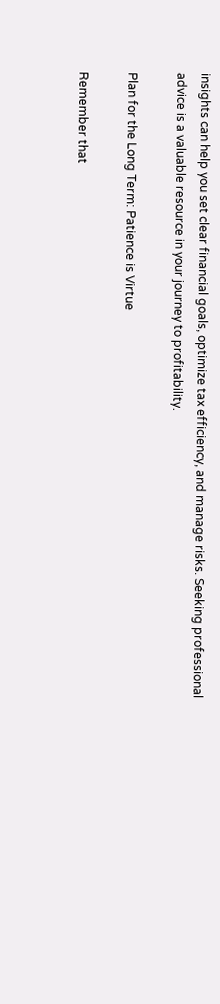insights can help you set clear financial goals, optimize tax efficiency, and manage risks. Seeking professional advice is a valuable resource in your journey to profitability.

Plan for the Long Term: Patience is Virtue

Remember that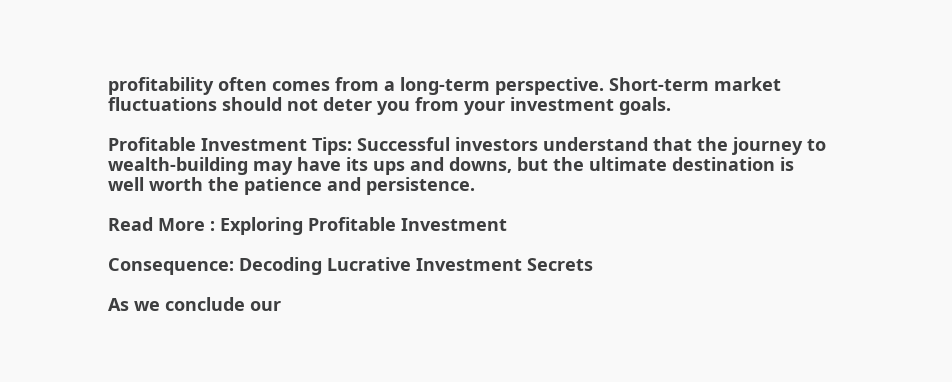profitability often comes from a long-term perspective. Short-term market fluctuations should not deter you from your investment goals.

Profitable Investment Tips: Successful investors understand that the journey to wealth-building may have its ups and downs, but the ultimate destination is well worth the patience and persistence.

Read More : Exploring Profitable Investment

Consequence: Decoding Lucrative Investment Secrets

As we conclude our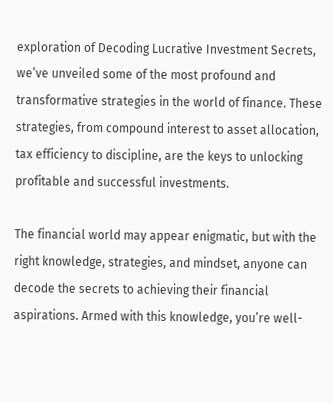exploration of Decoding Lucrative Investment Secrets, we’ve unveiled some of the most profound and transformative strategies in the world of finance. These strategies, from compound interest to asset allocation, tax efficiency to discipline, are the keys to unlocking profitable and successful investments.

The financial world may appear enigmatic, but with the right knowledge, strategies, and mindset, anyone can decode the secrets to achieving their financial aspirations. Armed with this knowledge, you’re well-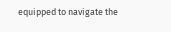equipped to navigate the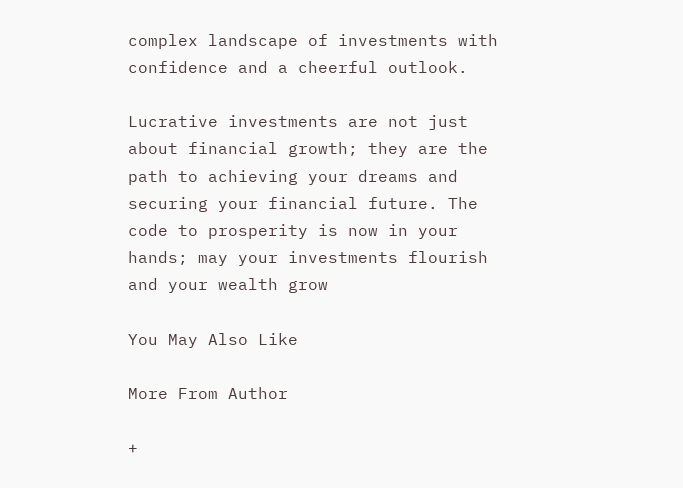complex landscape of investments with confidence and a cheerful outlook.

Lucrative investments are not just about financial growth; they are the path to achieving your dreams and securing your financial future. The code to prosperity is now in your hands; may your investments flourish and your wealth grow

You May Also Like

More From Author

+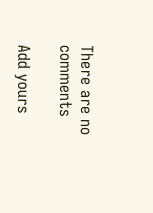There are no comments

Add yours